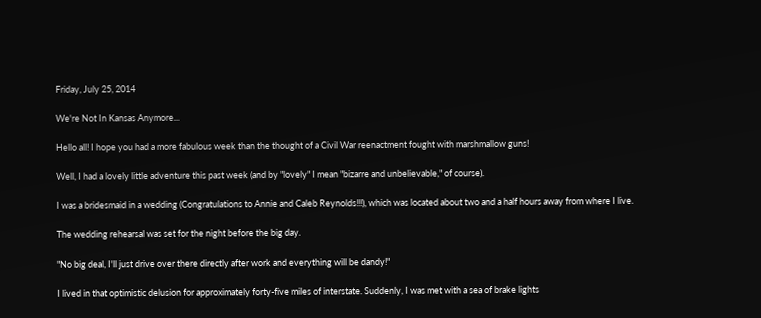Friday, July 25, 2014

We're Not In Kansas Anymore...

Hello all! I hope you had a more fabulous week than the thought of a Civil War reenactment fought with marshmallow guns!

Well, I had a lovely little adventure this past week (and by "lovely" I mean "bizarre and unbelievable," of course).

I was a bridesmaid in a wedding (Congratulations to Annie and Caleb Reynolds!!!), which was located about two and a half hours away from where I live.

The wedding rehearsal was set for the night before the big day.

"No big deal, I'll just drive over there directly after work and everything will be dandy!"

I lived in that optimistic delusion for approximately forty-five miles of interstate. Suddenly, I was met with a sea of brake lights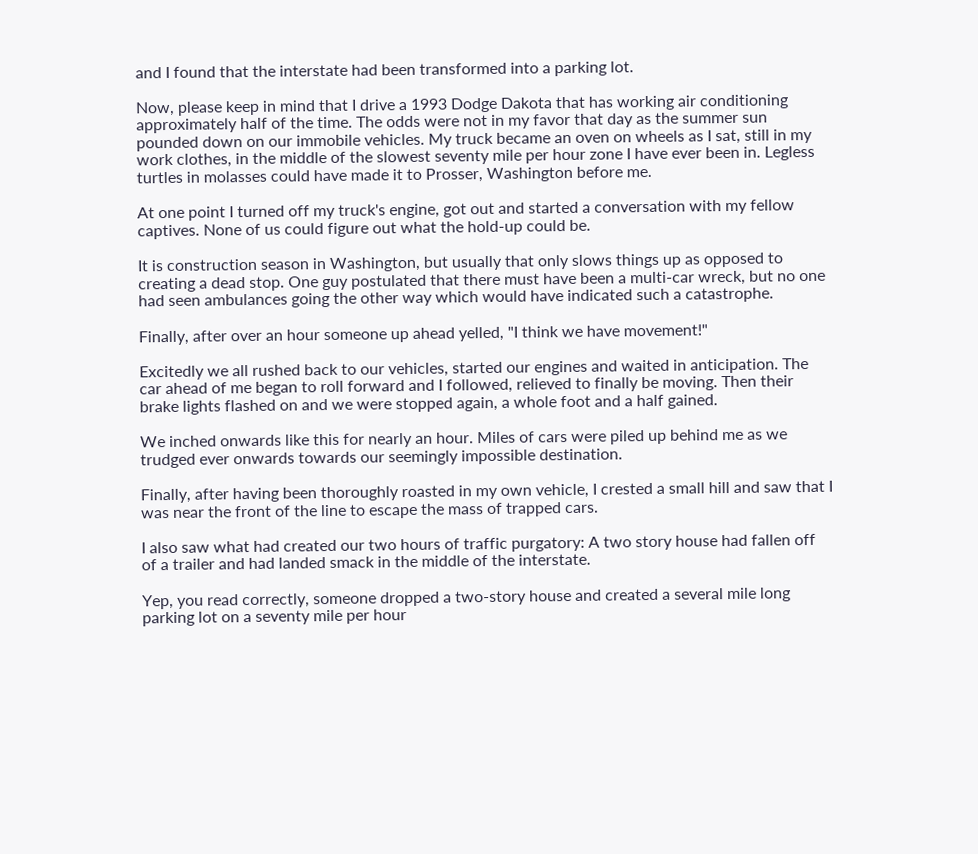and I found that the interstate had been transformed into a parking lot.

Now, please keep in mind that I drive a 1993 Dodge Dakota that has working air conditioning approximately half of the time. The odds were not in my favor that day as the summer sun pounded down on our immobile vehicles. My truck became an oven on wheels as I sat, still in my work clothes, in the middle of the slowest seventy mile per hour zone I have ever been in. Legless turtles in molasses could have made it to Prosser, Washington before me.

At one point I turned off my truck's engine, got out and started a conversation with my fellow captives. None of us could figure out what the hold-up could be.

It is construction season in Washington, but usually that only slows things up as opposed to creating a dead stop. One guy postulated that there must have been a multi-car wreck, but no one had seen ambulances going the other way which would have indicated such a catastrophe.

Finally, after over an hour someone up ahead yelled, "I think we have movement!"

Excitedly we all rushed back to our vehicles, started our engines and waited in anticipation. The car ahead of me began to roll forward and I followed, relieved to finally be moving. Then their brake lights flashed on and we were stopped again, a whole foot and a half gained.

We inched onwards like this for nearly an hour. Miles of cars were piled up behind me as we trudged ever onwards towards our seemingly impossible destination.

Finally, after having been thoroughly roasted in my own vehicle, I crested a small hill and saw that I was near the front of the line to escape the mass of trapped cars.

I also saw what had created our two hours of traffic purgatory: A two story house had fallen off of a trailer and had landed smack in the middle of the interstate.

Yep, you read correctly, someone dropped a two-story house and created a several mile long parking lot on a seventy mile per hour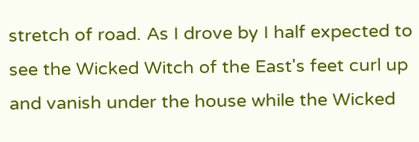stretch of road. As I drove by I half expected to see the Wicked Witch of the East's feet curl up and vanish under the house while the Wicked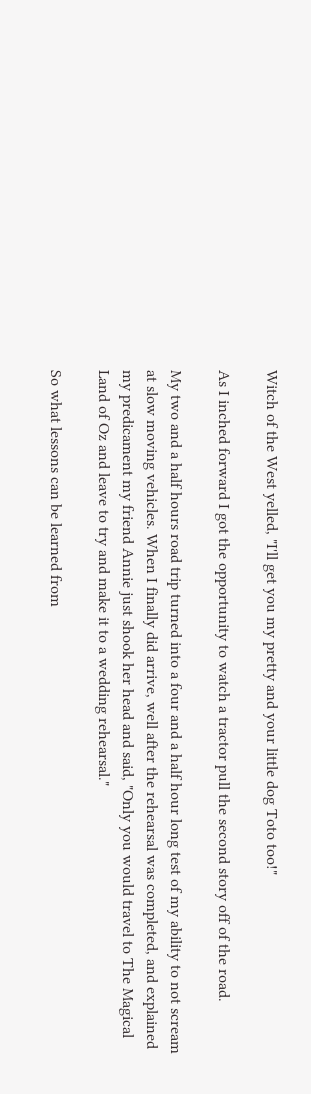Witch of the West yelled, "I'll get you my pretty and your little dog Toto too!"

As I inched forward I got the opportunity to watch a tractor pull the second story off of the road.

My two and a half hours road trip turned into a four and a half hour long test of my ability to not scream at slow moving vehicles. When I finally did arrive, well after the rehearsal was completed, and explained my predicament my friend Annie just shook her head and said, "Only you would travel to The Magical Land of Oz and leave to try and make it to a wedding rehearsal."

So what lessons can be learned from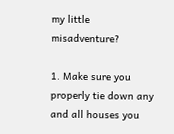my little misadventure?

1. Make sure you properly tie down any and all houses you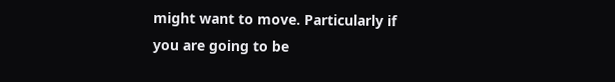might want to move. Particularly if you are going to be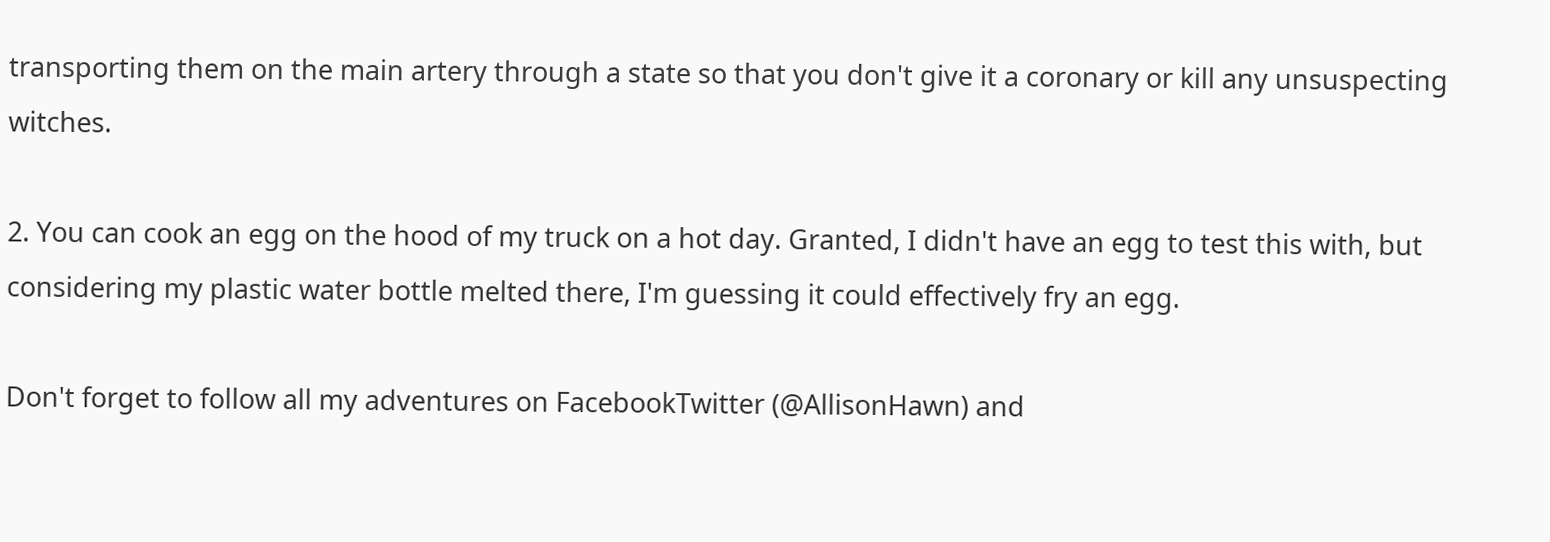transporting them on the main artery through a state so that you don't give it a coronary or kill any unsuspecting witches.

2. You can cook an egg on the hood of my truck on a hot day. Granted, I didn't have an egg to test this with, but considering my plastic water bottle melted there, I'm guessing it could effectively fry an egg.

Don't forget to follow all my adventures on FacebookTwitter (@AllisonHawn) and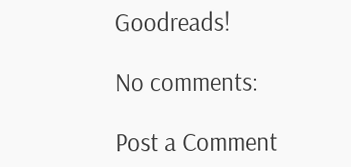Goodreads!

No comments:

Post a Comment